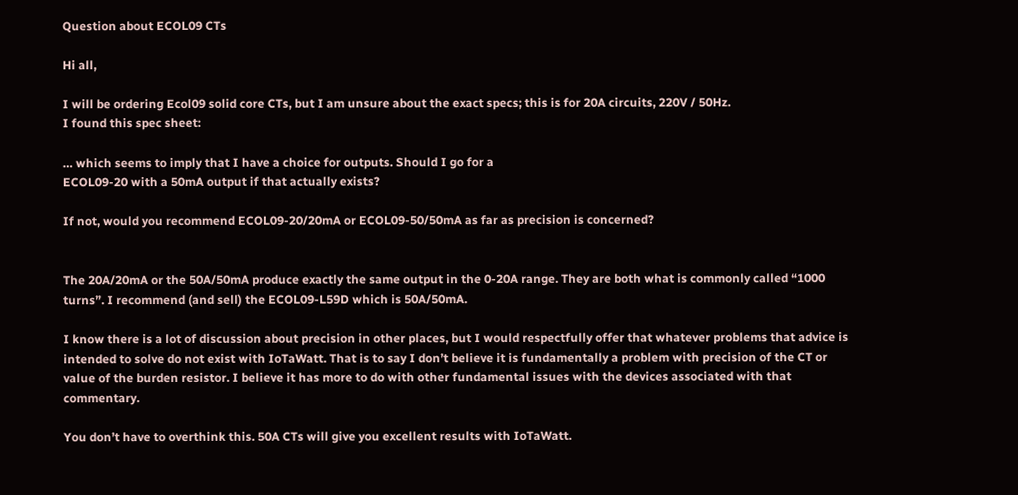Question about ECOL09 CTs

Hi all,

I will be ordering Ecol09 solid core CTs, but I am unsure about the exact specs; this is for 20A circuits, 220V / 50Hz.
I found this spec sheet:

… which seems to imply that I have a choice for outputs. Should I go for a
ECOL09-20 with a 50mA output if that actually exists?

If not, would you recommend ECOL09-20/20mA or ECOL09-50/50mA as far as precision is concerned?


The 20A/20mA or the 50A/50mA produce exactly the same output in the 0-20A range. They are both what is commonly called “1000 turns”. I recommend (and sell) the ECOL09-L59D which is 50A/50mA.

I know there is a lot of discussion about precision in other places, but I would respectfully offer that whatever problems that advice is intended to solve do not exist with IoTaWatt. That is to say I don’t believe it is fundamentally a problem with precision of the CT or value of the burden resistor. I believe it has more to do with other fundamental issues with the devices associated with that commentary.

You don’t have to overthink this. 50A CTs will give you excellent results with IoTaWatt.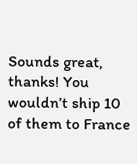Sounds great, thanks! You wouldn’t ship 10 of them to France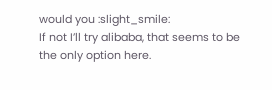would you :slight_smile:
If not I’ll try alibaba, that seems to be the only option here.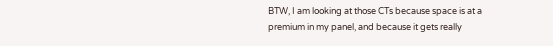BTW, I am looking at those CTs because space is at a premium in my panel, and because it gets really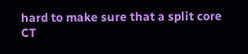hard to make sure that a split core CT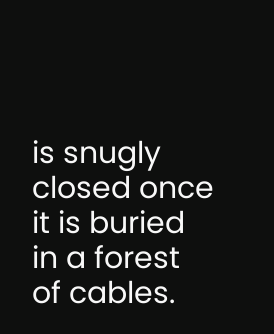is snugly closed once it is buried in a forest of cables.